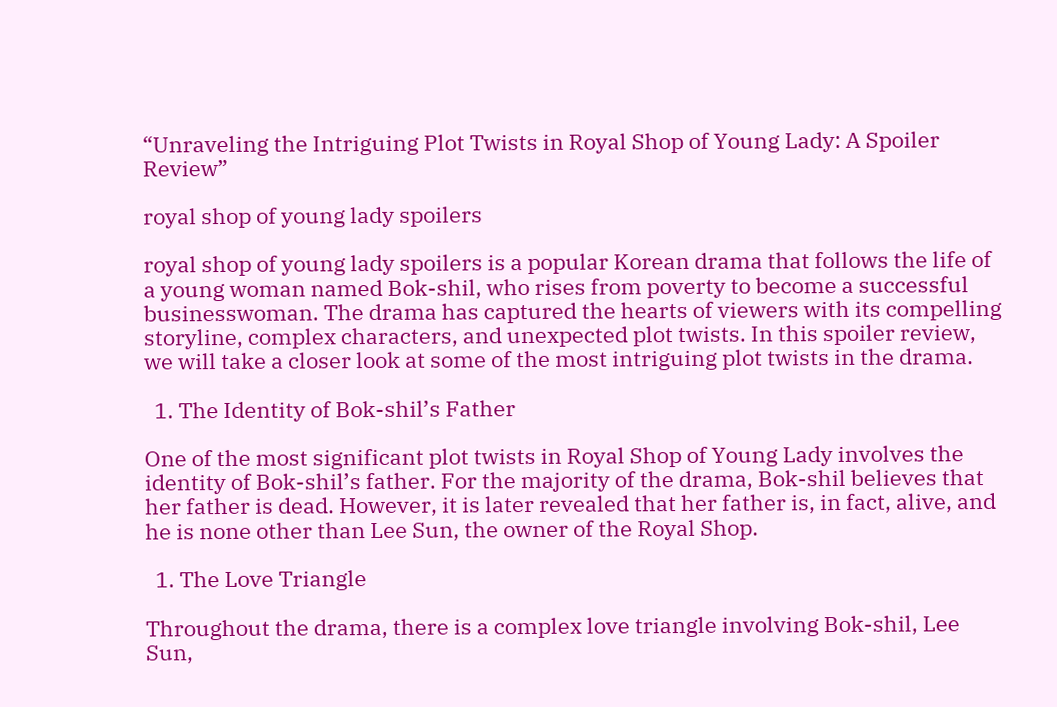“Unraveling the Intriguing Plot Twists in Royal Shop of Young Lady: A Spoiler Review”

royal shop of young lady spoilers

royal shop of young lady spoilers is a popular Korean drama that follows the life of a young woman named Bok-shil, who rises from poverty to become a successful businesswoman. The drama has captured the hearts of viewers with its compelling storyline, complex characters, and unexpected plot twists. In this spoiler review, we will take a closer look at some of the most intriguing plot twists in the drama.

  1. The Identity of Bok-shil’s Father

One of the most significant plot twists in Royal Shop of Young Lady involves the identity of Bok-shil’s father. For the majority of the drama, Bok-shil believes that her father is dead. However, it is later revealed that her father is, in fact, alive, and he is none other than Lee Sun, the owner of the Royal Shop.

  1. The Love Triangle

Throughout the drama, there is a complex love triangle involving Bok-shil, Lee Sun,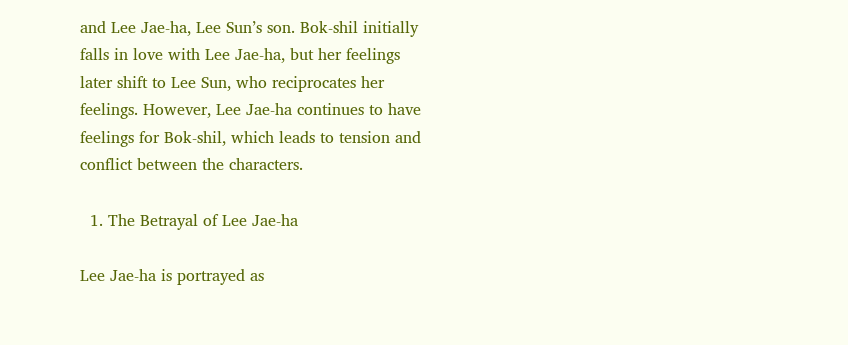and Lee Jae-ha, Lee Sun’s son. Bok-shil initially falls in love with Lee Jae-ha, but her feelings later shift to Lee Sun, who reciprocates her feelings. However, Lee Jae-ha continues to have feelings for Bok-shil, which leads to tension and conflict between the characters.

  1. The Betrayal of Lee Jae-ha

Lee Jae-ha is portrayed as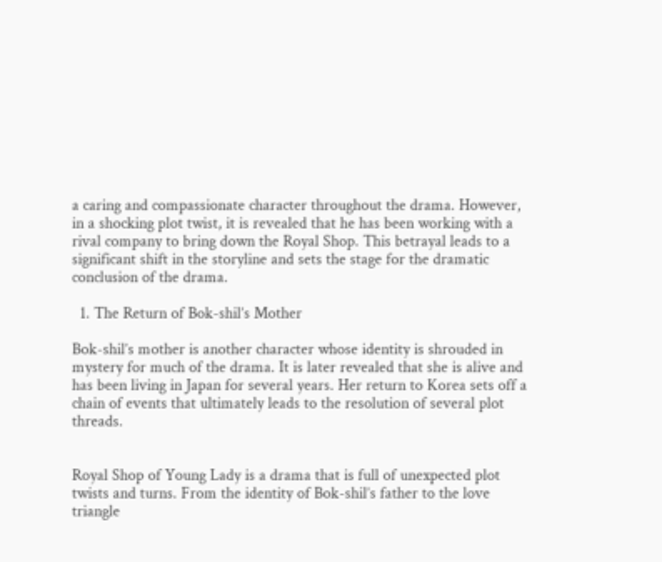a caring and compassionate character throughout the drama. However, in a shocking plot twist, it is revealed that he has been working with a rival company to bring down the Royal Shop. This betrayal leads to a significant shift in the storyline and sets the stage for the dramatic conclusion of the drama.

  1. The Return of Bok-shil’s Mother

Bok-shil’s mother is another character whose identity is shrouded in mystery for much of the drama. It is later revealed that she is alive and has been living in Japan for several years. Her return to Korea sets off a chain of events that ultimately leads to the resolution of several plot threads.


Royal Shop of Young Lady is a drama that is full of unexpected plot twists and turns. From the identity of Bok-shil’s father to the love triangle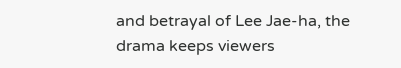and betrayal of Lee Jae-ha, the drama keeps viewers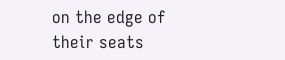on the edge of their seats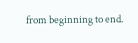from beginning to end.